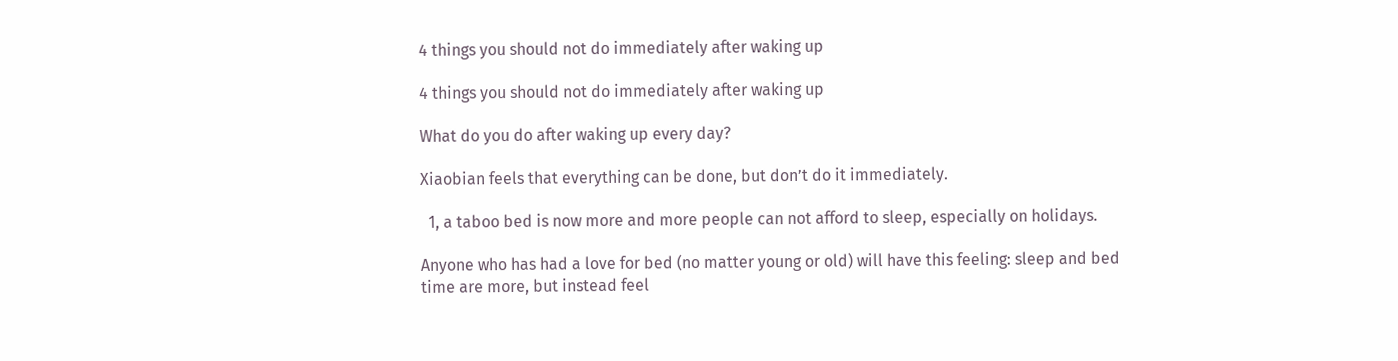4 things you should not do immediately after waking up

4 things you should not do immediately after waking up

What do you do after waking up every day?

Xiaobian feels that everything can be done, but don’t do it immediately.

  1, a taboo bed is now more and more people can not afford to sleep, especially on holidays.

Anyone who has had a love for bed (no matter young or old) will have this feeling: sleep and bed time are more, but instead feel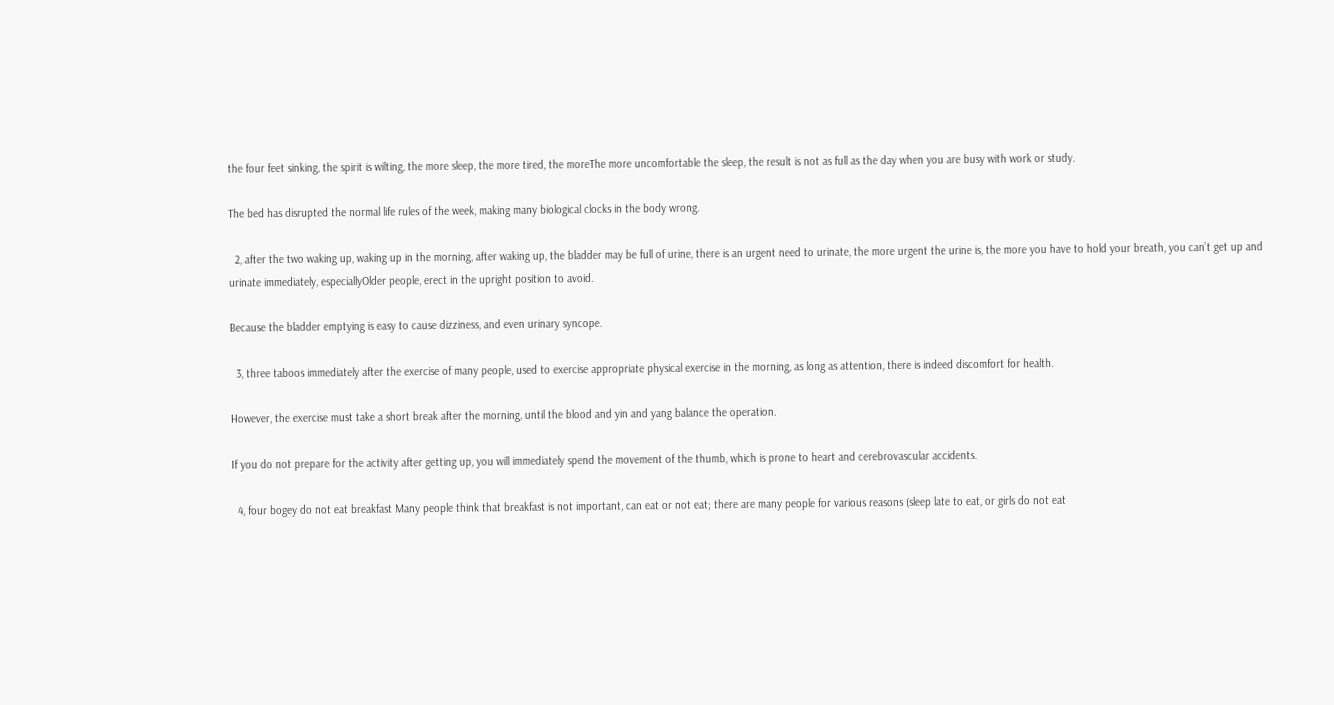the four feet sinking, the spirit is wilting, the more sleep, the more tired, the moreThe more uncomfortable the sleep, the result is not as full as the day when you are busy with work or study.

The bed has disrupted the normal life rules of the week, making many biological clocks in the body wrong.

  2, after the two waking up, waking up in the morning, after waking up, the bladder may be full of urine, there is an urgent need to urinate, the more urgent the urine is, the more you have to hold your breath, you can’t get up and urinate immediately, especiallyOlder people, erect in the upright position to avoid.

Because the bladder emptying is easy to cause dizziness, and even urinary syncope.

  3, three taboos immediately after the exercise of many people, used to exercise appropriate physical exercise in the morning, as long as attention, there is indeed discomfort for health.

However, the exercise must take a short break after the morning, until the blood and yin and yang balance the operation.

If you do not prepare for the activity after getting up, you will immediately spend the movement of the thumb, which is prone to heart and cerebrovascular accidents.

  4, four bogey do not eat breakfast Many people think that breakfast is not important, can eat or not eat; there are many people for various reasons (sleep late to eat, or girls do not eat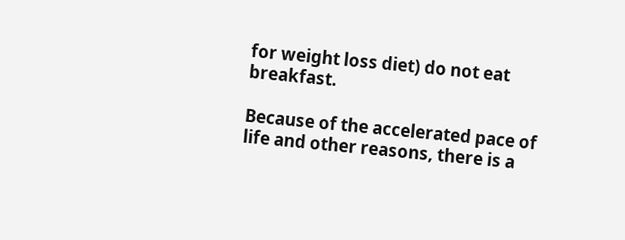for weight loss diet) do not eat breakfast.

Because of the accelerated pace of life and other reasons, there is a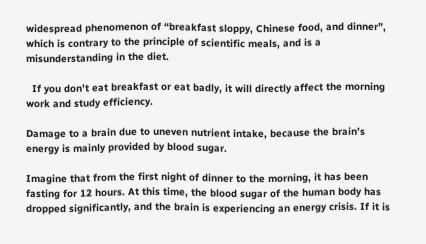widespread phenomenon of “breakfast sloppy, Chinese food, and dinner”, which is contrary to the principle of scientific meals, and is a misunderstanding in the diet.

  If you don’t eat breakfast or eat badly, it will directly affect the morning work and study efficiency.

Damage to a brain due to uneven nutrient intake, because the brain’s energy is mainly provided by blood sugar.

Imagine that from the first night of dinner to the morning, it has been fasting for 12 hours. At this time, the blood sugar of the human body has dropped significantly, and the brain is experiencing an energy crisis. If it is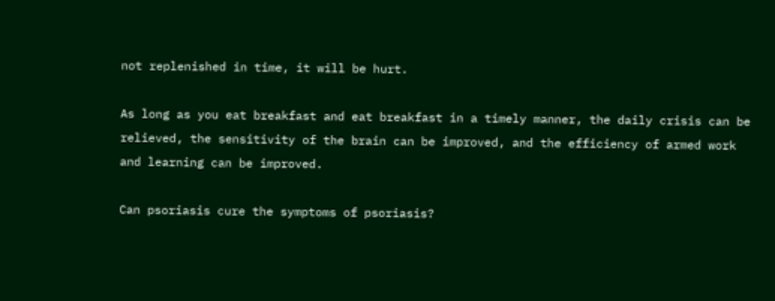not replenished in time, it will be hurt.

As long as you eat breakfast and eat breakfast in a timely manner, the daily crisis can be relieved, the sensitivity of the brain can be improved, and the efficiency of armed work and learning can be improved.

Can psoriasis cure the symptoms of psoriasis?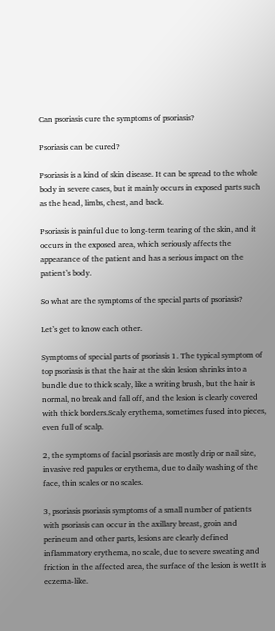Can psoriasis cure the symptoms of psoriasis?

Psoriasis can be cured?

Psoriasis is a kind of skin disease. It can be spread to the whole body in severe cases, but it mainly occurs in exposed parts such as the head, limbs, chest, and back.

Psoriasis is painful due to long-term tearing of the skin, and it occurs in the exposed area, which seriously affects the appearance of the patient and has a serious impact on the patient’s body.

So what are the symptoms of the special parts of psoriasis?

Let’s get to know each other.

Symptoms of special parts of psoriasis 1. The typical symptom of top psoriasis is that the hair at the skin lesion shrinks into a bundle due to thick scaly, like a writing brush, but the hair is normal, no break and fall off, and the lesion is clearly covered with thick borders.Scaly erythema, sometimes fused into pieces, even full of scalp.

2, the symptoms of facial psoriasis are mostly drip or nail size, invasive red papules or erythema, due to daily washing of the face, thin scales or no scales.

3, psoriasis psoriasis symptoms of a small number of patients with psoriasis can occur in the axillary breast, groin and perineum and other parts, lesions are clearly defined inflammatory erythema, no scale, due to severe sweating and friction in the affected area, the surface of the lesion is wetIt is eczema-like.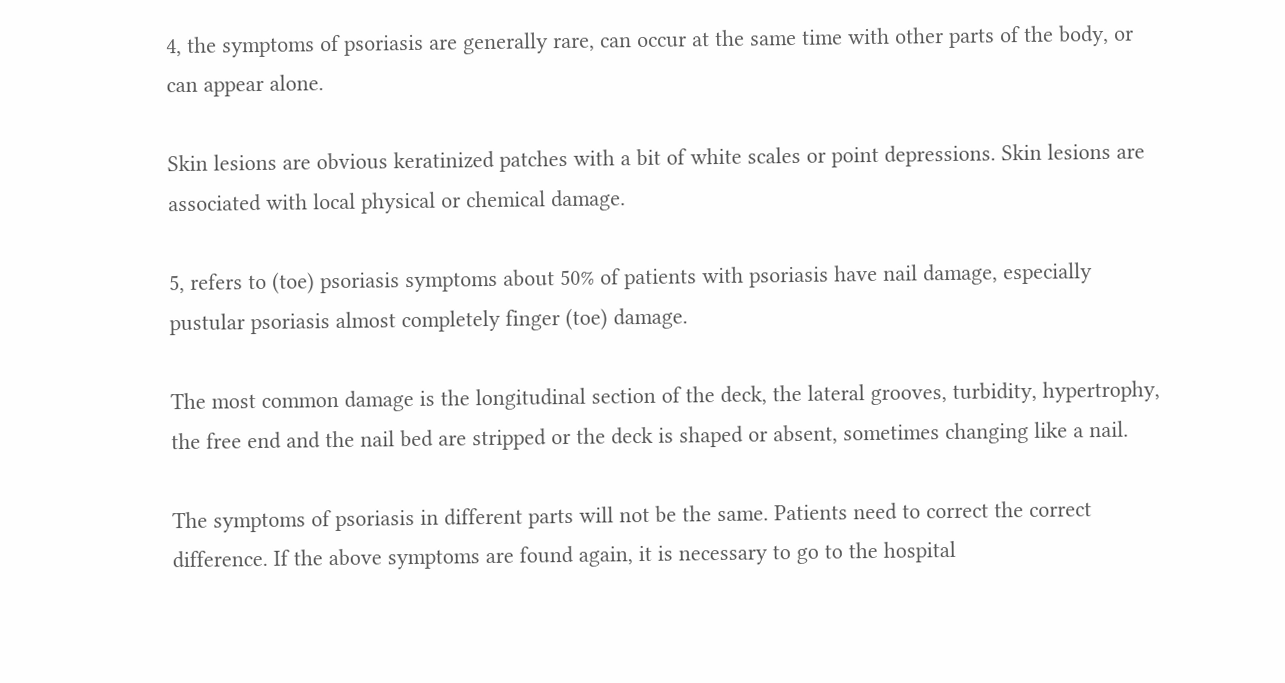4, the symptoms of psoriasis are generally rare, can occur at the same time with other parts of the body, or can appear alone.

Skin lesions are obvious keratinized patches with a bit of white scales or point depressions. Skin lesions are associated with local physical or chemical damage.

5, refers to (toe) psoriasis symptoms about 50% of patients with psoriasis have nail damage, especially pustular psoriasis almost completely finger (toe) damage.

The most common damage is the longitudinal section of the deck, the lateral grooves, turbidity, hypertrophy, the free end and the nail bed are stripped or the deck is shaped or absent, sometimes changing like a nail.

The symptoms of psoriasis in different parts will not be the same. Patients need to correct the correct difference. If the above symptoms are found again, it is necessary to go to the hospital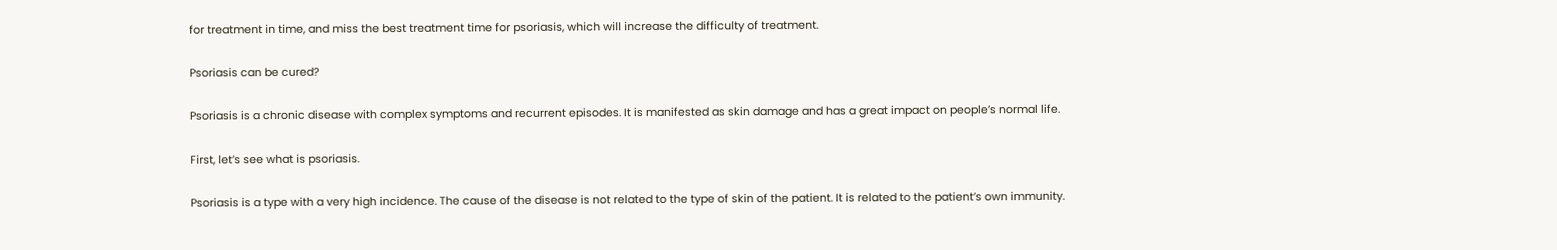for treatment in time, and miss the best treatment time for psoriasis, which will increase the difficulty of treatment.

Psoriasis can be cured?

Psoriasis is a chronic disease with complex symptoms and recurrent episodes. It is manifested as skin damage and has a great impact on people’s normal life.

First, let’s see what is psoriasis.

Psoriasis is a type with a very high incidence. The cause of the disease is not related to the type of skin of the patient. It is related to the patient’s own immunity.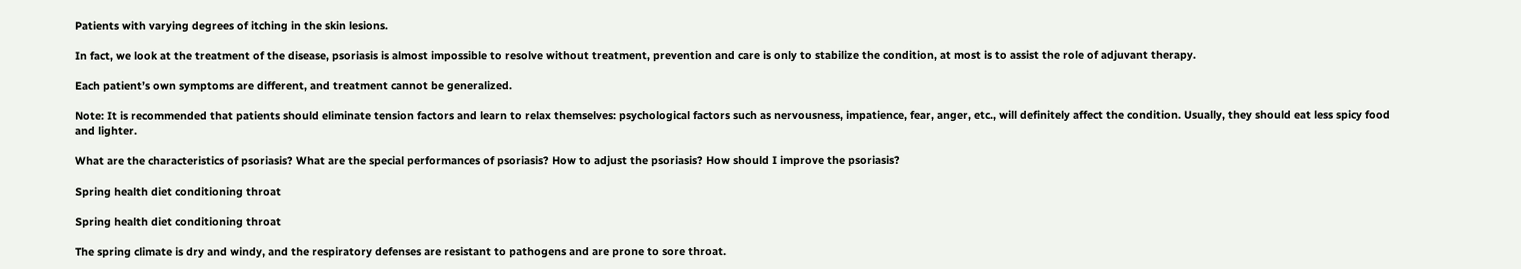Patients with varying degrees of itching in the skin lesions.

In fact, we look at the treatment of the disease, psoriasis is almost impossible to resolve without treatment, prevention and care is only to stabilize the condition, at most is to assist the role of adjuvant therapy.

Each patient’s own symptoms are different, and treatment cannot be generalized.

Note: It is recommended that patients should eliminate tension factors and learn to relax themselves: psychological factors such as nervousness, impatience, fear, anger, etc., will definitely affect the condition. Usually, they should eat less spicy food and lighter.

What are the characteristics of psoriasis? What are the special performances of psoriasis? How to adjust the psoriasis? How should I improve the psoriasis?

Spring health diet conditioning throat

Spring health diet conditioning throat

The spring climate is dry and windy, and the respiratory defenses are resistant to pathogens and are prone to sore throat.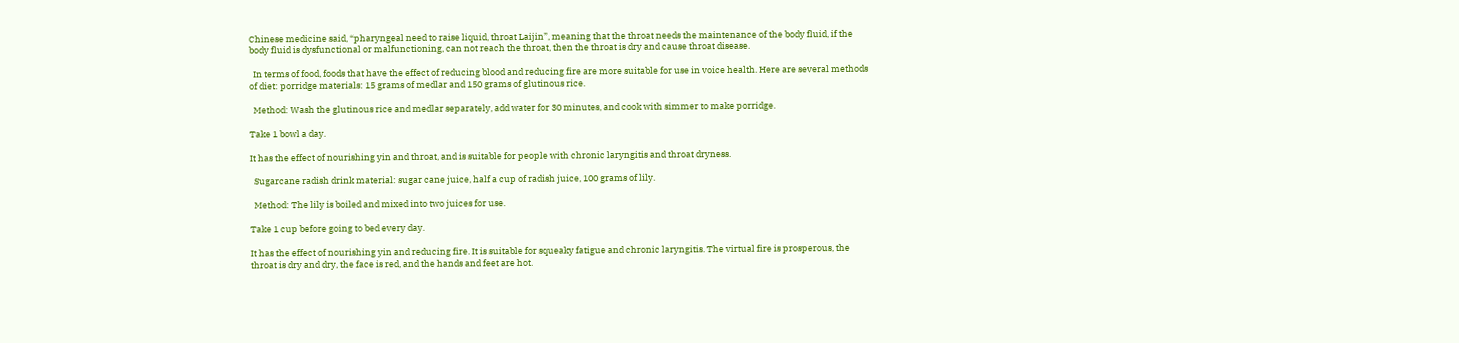Chinese medicine said, “pharyngeal need to raise liquid, throat Laijin”, meaning that the throat needs the maintenance of the body fluid, if the body fluid is dysfunctional or malfunctioning, can not reach the throat, then the throat is dry and cause throat disease.

  In terms of food, foods that have the effect of reducing blood and reducing fire are more suitable for use in voice health. Here are several methods of diet: porridge materials: 15 grams of medlar and 150 grams of glutinous rice.

  Method: Wash the glutinous rice and medlar separately, add water for 30 minutes, and cook with simmer to make porridge.

Take 1 bowl a day.

It has the effect of nourishing yin and throat, and is suitable for people with chronic laryngitis and throat dryness.

  Sugarcane radish drink material: sugar cane juice, half a cup of radish juice, 100 grams of lily.

  Method: The lily is boiled and mixed into two juices for use.

Take 1 cup before going to bed every day.

It has the effect of nourishing yin and reducing fire. It is suitable for squeaky fatigue and chronic laryngitis. The virtual fire is prosperous, the throat is dry and dry, the face is red, and the hands and feet are hot.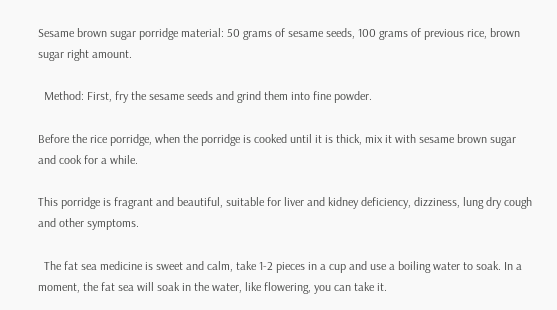Sesame brown sugar porridge material: 50 grams of sesame seeds, 100 grams of previous rice, brown sugar right amount.

  Method: First, fry the sesame seeds and grind them into fine powder.

Before the rice porridge, when the porridge is cooked until it is thick, mix it with sesame brown sugar and cook for a while.

This porridge is fragrant and beautiful, suitable for liver and kidney deficiency, dizziness, lung dry cough and other symptoms.

  The fat sea medicine is sweet and calm, take 1-2 pieces in a cup and use a boiling water to soak. In a moment, the fat sea will soak in the water, like flowering, you can take it.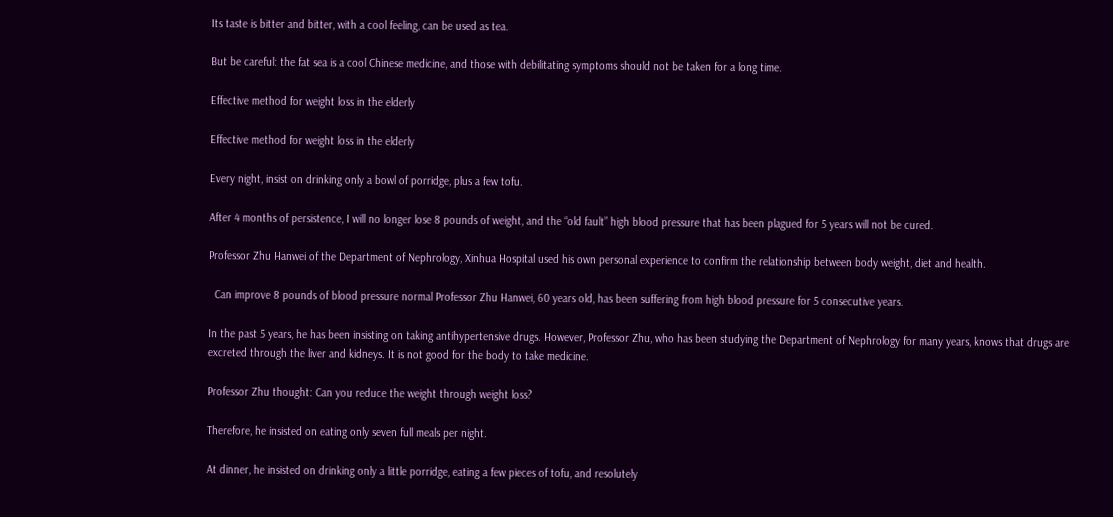Its taste is bitter and bitter, with a cool feeling, can be used as tea.

But be careful: the fat sea is a cool Chinese medicine, and those with debilitating symptoms should not be taken for a long time.

Effective method for weight loss in the elderly

Effective method for weight loss in the elderly

Every night, insist on drinking only a bowl of porridge, plus a few tofu.

After 4 months of persistence, I will no longer lose 8 pounds of weight, and the “old fault” high blood pressure that has been plagued for 5 years will not be cured.

Professor Zhu Hanwei of the Department of Nephrology, Xinhua Hospital used his own personal experience to confirm the relationship between body weight, diet and health.

  Can improve 8 pounds of blood pressure normal Professor Zhu Hanwei, 60 years old, has been suffering from high blood pressure for 5 consecutive years.

In the past 5 years, he has been insisting on taking antihypertensive drugs. However, Professor Zhu, who has been studying the Department of Nephrology for many years, knows that drugs are excreted through the liver and kidneys. It is not good for the body to take medicine.

Professor Zhu thought: Can you reduce the weight through weight loss?

Therefore, he insisted on eating only seven full meals per night.

At dinner, he insisted on drinking only a little porridge, eating a few pieces of tofu, and resolutely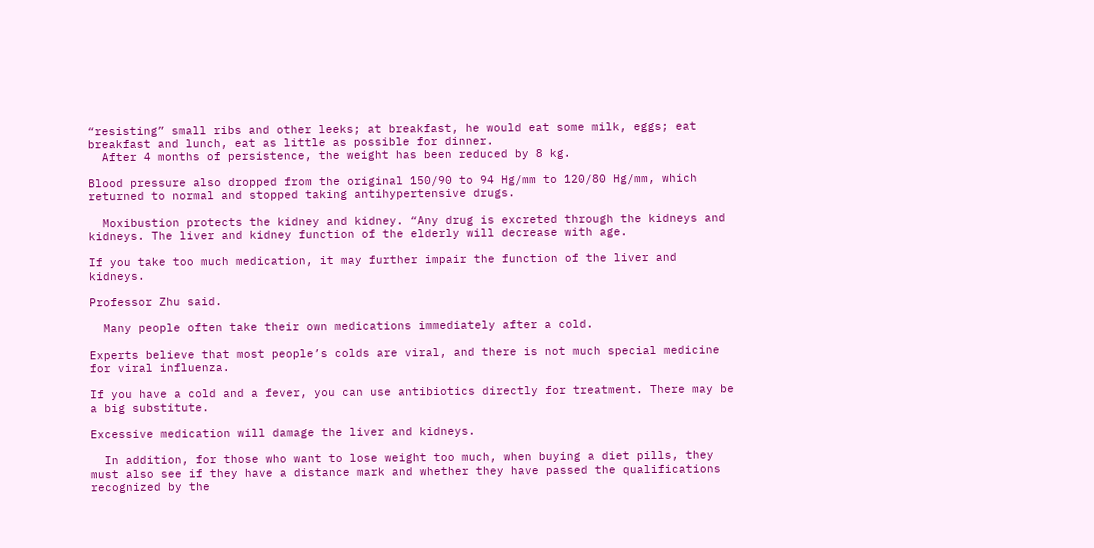“resisting” small ribs and other leeks; at breakfast, he would eat some milk, eggs; eat breakfast and lunch, eat as little as possible for dinner.
  After 4 months of persistence, the weight has been reduced by 8 kg.

Blood pressure also dropped from the original 150/90 to 94 Hg/mm to 120/80 Hg/mm, which returned to normal and stopped taking antihypertensive drugs.

  Moxibustion protects the kidney and kidney. “Any drug is excreted through the kidneys and kidneys. The liver and kidney function of the elderly will decrease with age.

If you take too much medication, it may further impair the function of the liver and kidneys.

Professor Zhu said.

  Many people often take their own medications immediately after a cold.

Experts believe that most people’s colds are viral, and there is not much special medicine for viral influenza.

If you have a cold and a fever, you can use antibiotics directly for treatment. There may be a big substitute.

Excessive medication will damage the liver and kidneys.

  In addition, for those who want to lose weight too much, when buying a diet pills, they must also see if they have a distance mark and whether they have passed the qualifications recognized by the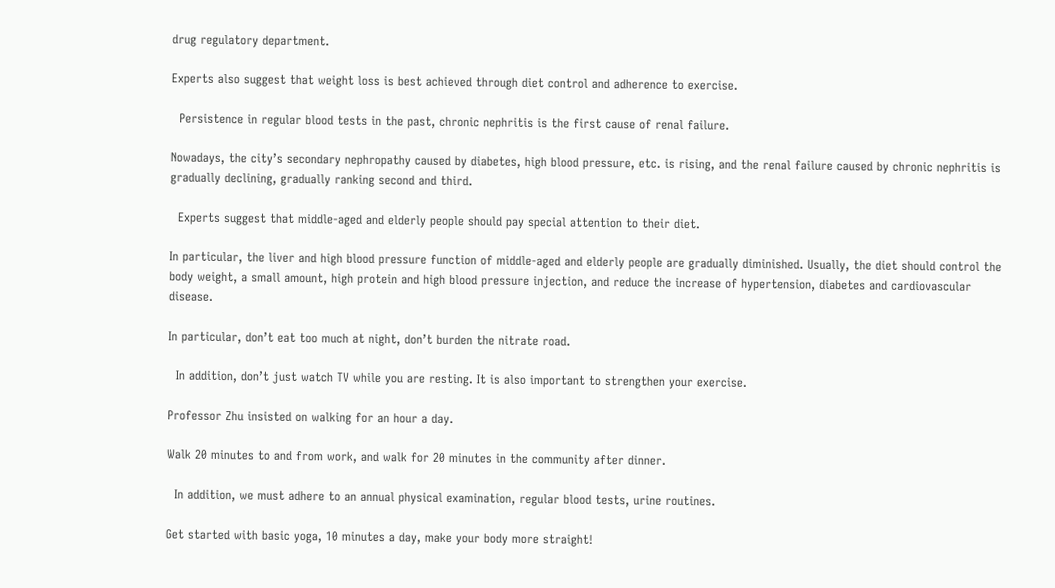drug regulatory department.

Experts also suggest that weight loss is best achieved through diet control and adherence to exercise.

  Persistence in regular blood tests in the past, chronic nephritis is the first cause of renal failure.

Nowadays, the city’s secondary nephropathy caused by diabetes, high blood pressure, etc. is rising, and the renal failure caused by chronic nephritis is gradually declining, gradually ranking second and third.

  Experts suggest that middle-aged and elderly people should pay special attention to their diet.

In particular, the liver and high blood pressure function of middle-aged and elderly people are gradually diminished. Usually, the diet should control the body weight, a small amount, high protein and high blood pressure injection, and reduce the increase of hypertension, diabetes and cardiovascular disease.

In particular, don’t eat too much at night, don’t burden the nitrate road.

  In addition, don’t just watch TV while you are resting. It is also important to strengthen your exercise.

Professor Zhu insisted on walking for an hour a day.

Walk 20 minutes to and from work, and walk for 20 minutes in the community after dinner.

  In addition, we must adhere to an annual physical examination, regular blood tests, urine routines.

Get started with basic yoga, 10 minutes a day, make your body more straight!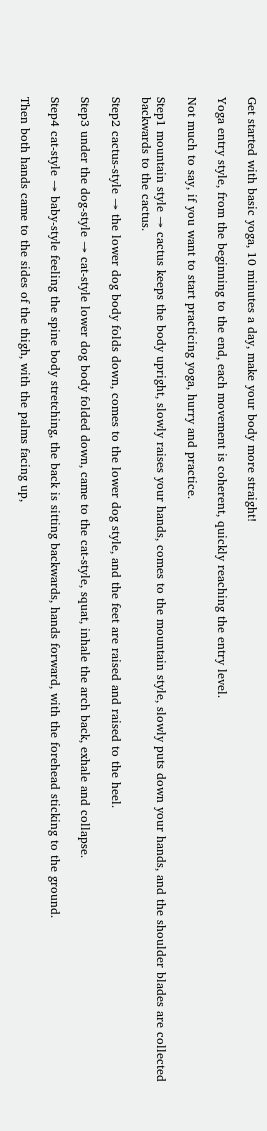Get started with basic yoga, 10 minutes a day, make your body more straight!

Yoga entry style, from the beginning to the end, each movement is coherent, quickly reaching the entry level.

Not much to say, if you want to start practicing yoga, hurry and practice.

Step1 mountain style → cactus keeps the body upright, slowly raises your hands, comes to the mountain style, slowly puts down your hands, and the shoulder blades are collected backwards to the cactus.

Step2 cactus-style → the lower dog body folds down, comes to the lower dog style, and the feet are raised and raised to the heel.

Step3 under the dog-style → cat-style lower dog body folded down, came to the cat-style, squat, inhale the arch back, exhale and collapse.

Step4 cat-style → baby-style feeling the spine body stretching, the back is sitting backwards, hands forward, with the forehead sticking to the ground.

Then both hands came to the sides of the thigh, with the palms facing up,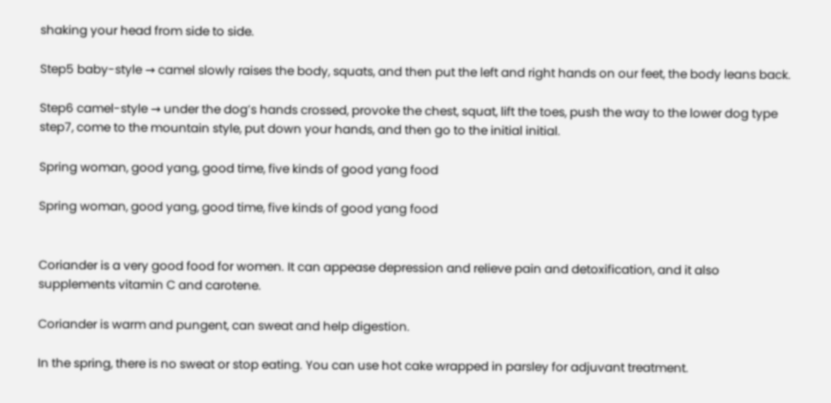shaking your head from side to side.

Step5 baby-style → camel slowly raises the body, squats, and then put the left and right hands on our feet, the body leans back.

Step6 camel-style → under the dog’s hands crossed, provoke the chest, squat, lift the toes, push the way to the lower dog type step7, come to the mountain style, put down your hands, and then go to the initial initial.

Spring woman, good yang, good time, five kinds of good yang food

Spring woman, good yang, good time, five kinds of good yang food


Coriander is a very good food for women. It can appease depression and relieve pain and detoxification, and it also supplements vitamin C and carotene.

Coriander is warm and pungent, can sweat and help digestion.

In the spring, there is no sweat or stop eating. You can use hot cake wrapped in parsley for adjuvant treatment.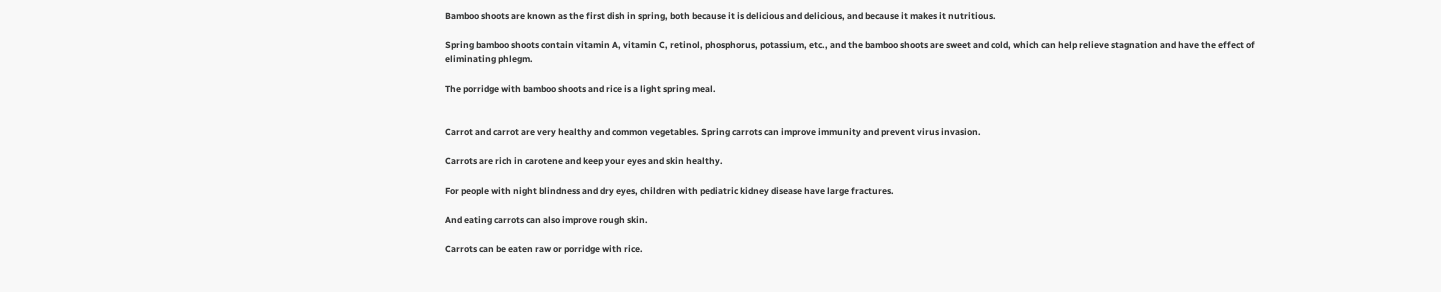Bamboo shoots are known as the first dish in spring, both because it is delicious and delicious, and because it makes it nutritious.

Spring bamboo shoots contain vitamin A, vitamin C, retinol, phosphorus, potassium, etc., and the bamboo shoots are sweet and cold, which can help relieve stagnation and have the effect of eliminating phlegm.

The porridge with bamboo shoots and rice is a light spring meal.


Carrot and carrot are very healthy and common vegetables. Spring carrots can improve immunity and prevent virus invasion.

Carrots are rich in carotene and keep your eyes and skin healthy.

For people with night blindness and dry eyes, children with pediatric kidney disease have large fractures.

And eating carrots can also improve rough skin.

Carrots can be eaten raw or porridge with rice.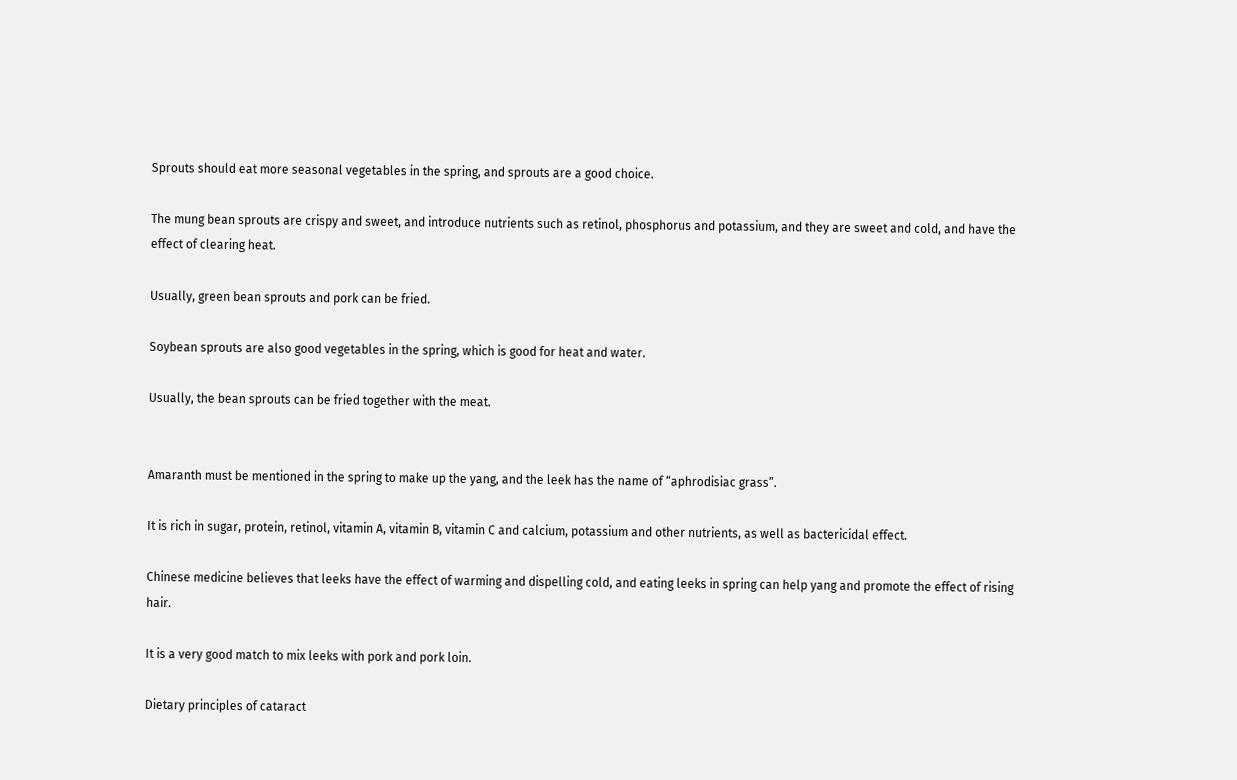Sprouts should eat more seasonal vegetables in the spring, and sprouts are a good choice.

The mung bean sprouts are crispy and sweet, and introduce nutrients such as retinol, phosphorus and potassium, and they are sweet and cold, and have the effect of clearing heat.

Usually, green bean sprouts and pork can be fried.

Soybean sprouts are also good vegetables in the spring, which is good for heat and water.

Usually, the bean sprouts can be fried together with the meat.


Amaranth must be mentioned in the spring to make up the yang, and the leek has the name of “aphrodisiac grass”.

It is rich in sugar, protein, retinol, vitamin A, vitamin B, vitamin C and calcium, potassium and other nutrients, as well as bactericidal effect.

Chinese medicine believes that leeks have the effect of warming and dispelling cold, and eating leeks in spring can help yang and promote the effect of rising hair.

It is a very good match to mix leeks with pork and pork loin.

Dietary principles of cataract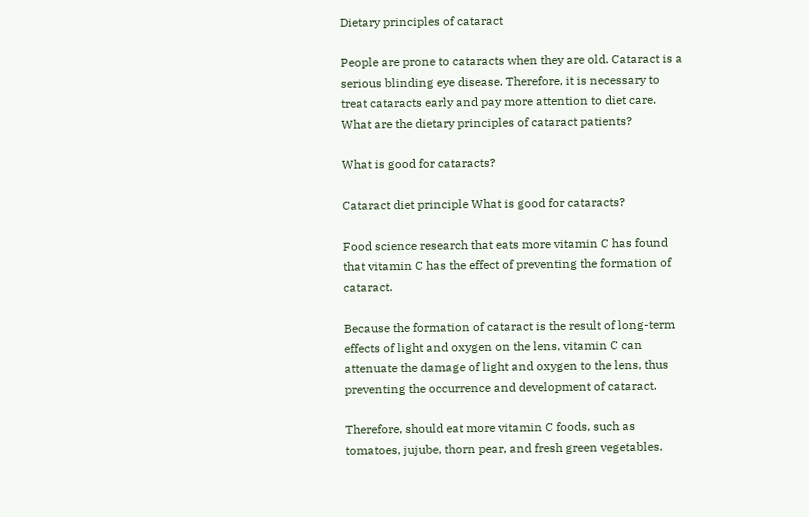Dietary principles of cataract

People are prone to cataracts when they are old. Cataract is a serious blinding eye disease. Therefore, it is necessary to treat cataracts early and pay more attention to diet care. What are the dietary principles of cataract patients?

What is good for cataracts?

Cataract diet principle What is good for cataracts?

Food science research that eats more vitamin C has found that vitamin C has the effect of preventing the formation of cataract.

Because the formation of cataract is the result of long-term effects of light and oxygen on the lens, vitamin C can attenuate the damage of light and oxygen to the lens, thus preventing the occurrence and development of cataract.

Therefore, should eat more vitamin C foods, such as tomatoes, jujube, thorn pear, and fresh green vegetables.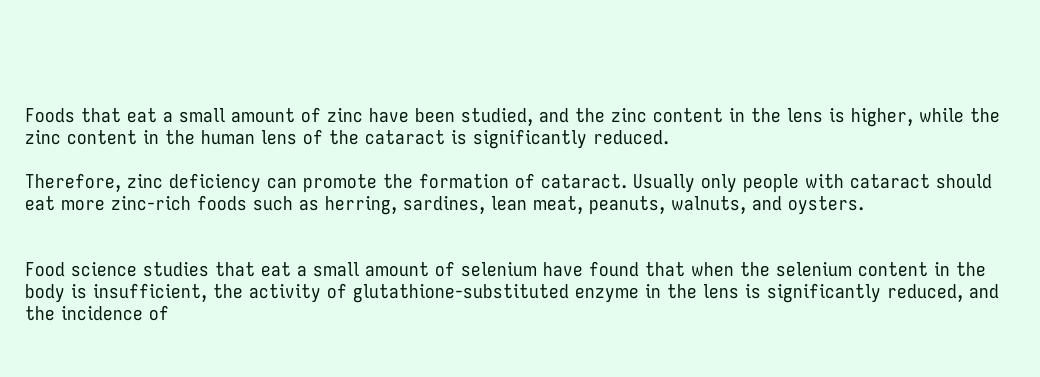Foods that eat a small amount of zinc have been studied, and the zinc content in the lens is higher, while the zinc content in the human lens of the cataract is significantly reduced.

Therefore, zinc deficiency can promote the formation of cataract. Usually only people with cataract should eat more zinc-rich foods such as herring, sardines, lean meat, peanuts, walnuts, and oysters.


Food science studies that eat a small amount of selenium have found that when the selenium content in the body is insufficient, the activity of glutathione-substituted enzyme in the lens is significantly reduced, and the incidence of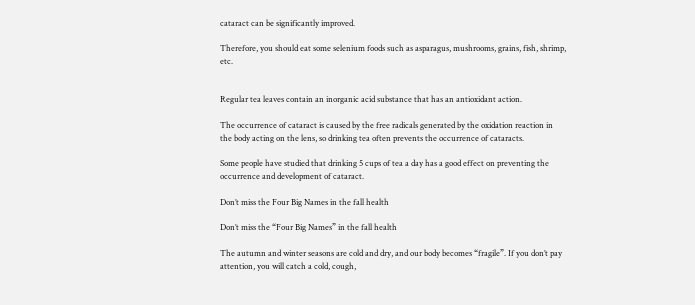cataract can be significantly improved.

Therefore, you should eat some selenium foods such as asparagus, mushrooms, grains, fish, shrimp, etc.


Regular tea leaves contain an inorganic acid substance that has an antioxidant action.

The occurrence of cataract is caused by the free radicals generated by the oxidation reaction in the body acting on the lens, so drinking tea often prevents the occurrence of cataracts.

Some people have studied that drinking 5 cups of tea a day has a good effect on preventing the occurrence and development of cataract.

Don’t miss the Four Big Names in the fall health

Don’t miss the “Four Big Names” in the fall health

The autumn and winter seasons are cold and dry, and our body becomes “fragile”. If you don’t pay attention, you will catch a cold, cough,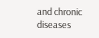and chronic diseases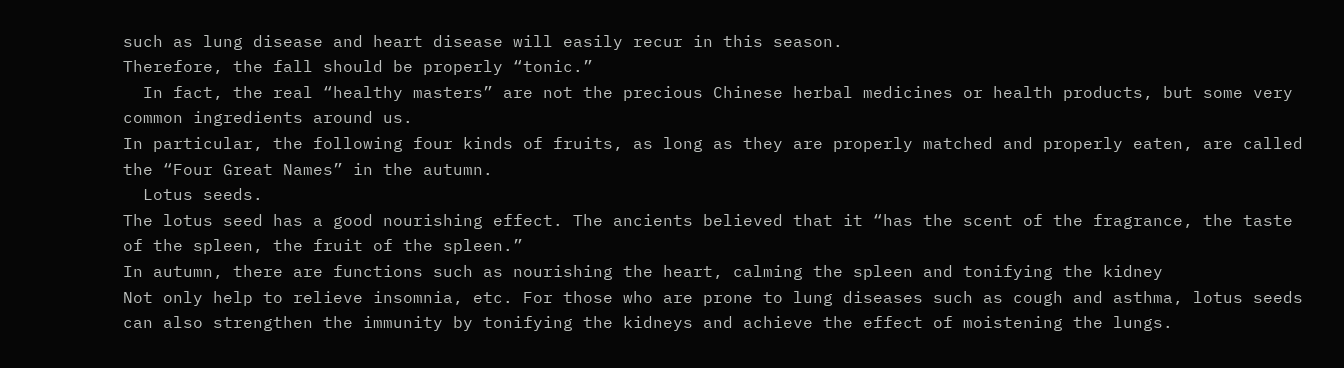such as lung disease and heart disease will easily recur in this season.
Therefore, the fall should be properly “tonic.”
  In fact, the real “healthy masters” are not the precious Chinese herbal medicines or health products, but some very common ingredients around us.
In particular, the following four kinds of fruits, as long as they are properly matched and properly eaten, are called the “Four Great Names” in the autumn.
  Lotus seeds.
The lotus seed has a good nourishing effect. The ancients believed that it “has the scent of the fragrance, the taste of the spleen, the fruit of the spleen.”
In autumn, there are functions such as nourishing the heart, calming the spleen and tonifying the kidney
Not only help to relieve insomnia, etc. For those who are prone to lung diseases such as cough and asthma, lotus seeds can also strengthen the immunity by tonifying the kidneys and achieve the effect of moistening the lungs.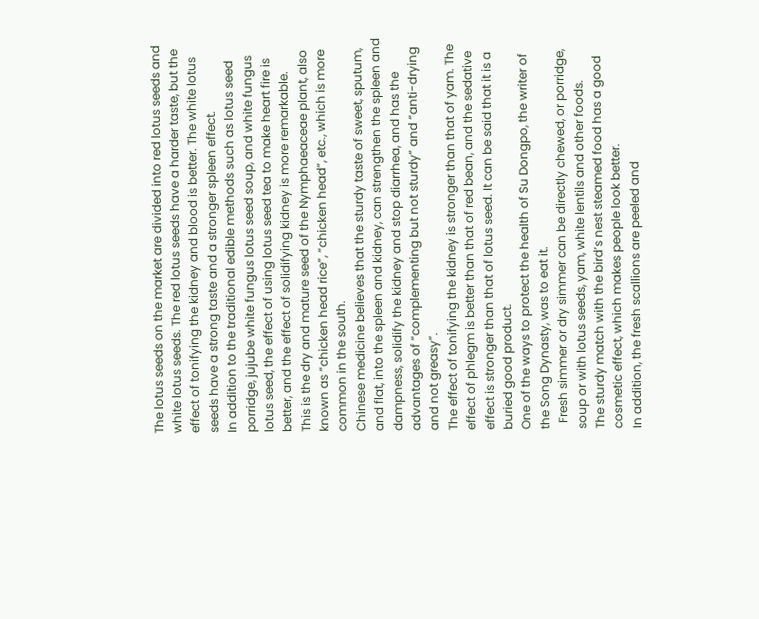The lotus seeds on the market are divided into red lotus seeds and white lotus seeds. The red lotus seeds have a harder taste, but the effect of tonifying the kidney and blood is better. The white lotus seeds have a strong taste and a stronger spleen effect.
In addition to the traditional edible methods such as lotus seed porridge, jujube white fungus lotus seed soup, and white fungus lotus seed, the effect of using lotus seed tea to make heart fire is better, and the effect of solidifying kidney is more remarkable.
This is the dry and mature seed of the Nymphaeaceae plant, also known as “chicken head rice”, “chicken head”, etc., which is more common in the south.
Chinese medicine believes that the sturdy taste of sweet, sputum, and flat, into the spleen and kidney, can strengthen the spleen and dampness, solidify the kidney and stop diarrhea, and has the advantages of “complementing but not sturdy” and “anti-drying and not greasy”.
The effect of tonifying the kidney is stronger than that of yam. The effect of phlegm is better than that of red bean, and the sedative effect is stronger than that of lotus seed. It can be said that it is a buried good product.
One of the ways to protect the health of Su Dongpo, the writer of the Song Dynasty, was to eat it.
  Fresh simmer or dry simmer can be directly chewed, or porridge, soup or with lotus seeds, yam, white lentils and other foods.
The sturdy match with the bird’s nest steamed food has a good cosmetic effect, which makes people look better.
In addition, the fresh scallions are peeled and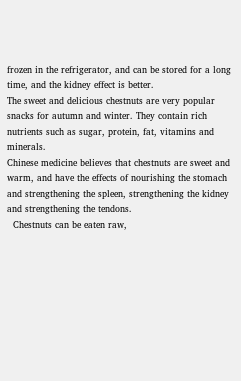frozen in the refrigerator, and can be stored for a long time, and the kidney effect is better.
The sweet and delicious chestnuts are very popular snacks for autumn and winter. They contain rich nutrients such as sugar, protein, fat, vitamins and minerals.
Chinese medicine believes that chestnuts are sweet and warm, and have the effects of nourishing the stomach and strengthening the spleen, strengthening the kidney and strengthening the tendons.
  Chestnuts can be eaten raw,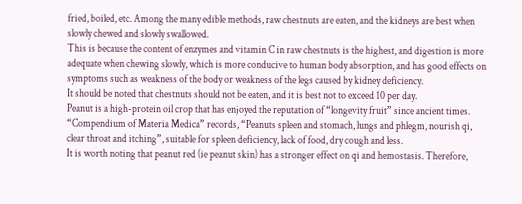fried, boiled, etc. Among the many edible methods, raw chestnuts are eaten, and the kidneys are best when slowly chewed and slowly swallowed.
This is because the content of enzymes and vitamin C in raw chestnuts is the highest, and digestion is more adequate when chewing slowly, which is more conducive to human body absorption, and has good effects on symptoms such as weakness of the body or weakness of the legs caused by kidney deficiency.
It should be noted that chestnuts should not be eaten, and it is best not to exceed 10 per day.
Peanut is a high-protein oil crop that has enjoyed the reputation of “longevity fruit” since ancient times.
“Compendium of Materia Medica” records, “Peanuts spleen and stomach, lungs and phlegm, nourish qi, clear throat and itching”, suitable for spleen deficiency, lack of food, dry cough and less.
It is worth noting that peanut red (ie peanut skin) has a stronger effect on qi and hemostasis. Therefore,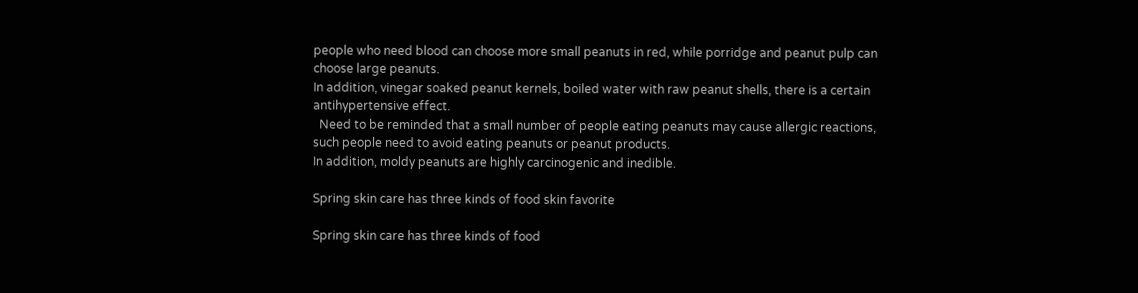people who need blood can choose more small peanuts in red, while porridge and peanut pulp can choose large peanuts.
In addition, vinegar soaked peanut kernels, boiled water with raw peanut shells, there is a certain antihypertensive effect.
  Need to be reminded that a small number of people eating peanuts may cause allergic reactions, such people need to avoid eating peanuts or peanut products.
In addition, moldy peanuts are highly carcinogenic and inedible.

Spring skin care has three kinds of food skin favorite

Spring skin care has three kinds of food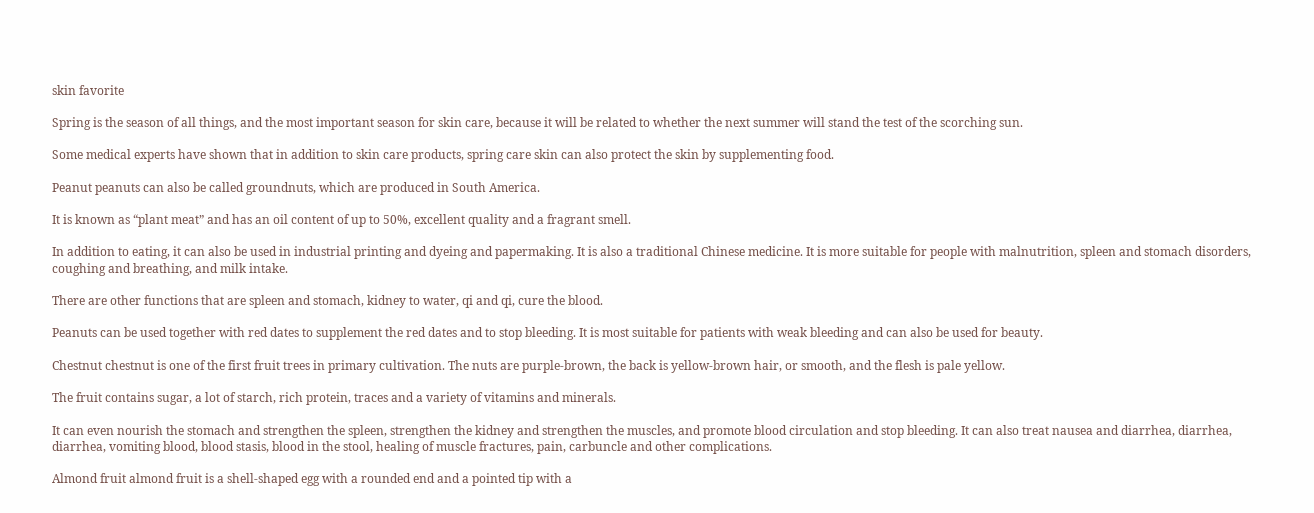skin favorite

Spring is the season of all things, and the most important season for skin care, because it will be related to whether the next summer will stand the test of the scorching sun.

Some medical experts have shown that in addition to skin care products, spring care skin can also protect the skin by supplementing food.

Peanut peanuts can also be called groundnuts, which are produced in South America.

It is known as “plant meat” and has an oil content of up to 50%, excellent quality and a fragrant smell.

In addition to eating, it can also be used in industrial printing and dyeing and papermaking. It is also a traditional Chinese medicine. It is more suitable for people with malnutrition, spleen and stomach disorders, coughing and breathing, and milk intake.

There are other functions that are spleen and stomach, kidney to water, qi and qi, cure the blood.

Peanuts can be used together with red dates to supplement the red dates and to stop bleeding. It is most suitable for patients with weak bleeding and can also be used for beauty.

Chestnut chestnut is one of the first fruit trees in primary cultivation. The nuts are purple-brown, the back is yellow-brown hair, or smooth, and the flesh is pale yellow.

The fruit contains sugar, a lot of starch, rich protein, traces and a variety of vitamins and minerals.

It can even nourish the stomach and strengthen the spleen, strengthen the kidney and strengthen the muscles, and promote blood circulation and stop bleeding. It can also treat nausea and diarrhea, diarrhea, diarrhea, vomiting blood, blood stasis, blood in the stool, healing of muscle fractures, pain, carbuncle and other complications.

Almond fruit almond fruit is a shell-shaped egg with a rounded end and a pointed tip with a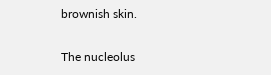brownish skin.

The nucleolus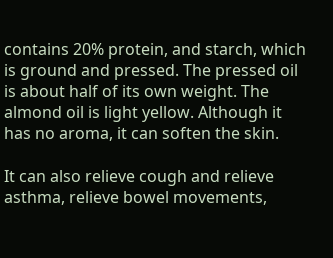contains 20% protein, and starch, which is ground and pressed. The pressed oil is about half of its own weight. The almond oil is light yellow. Although it has no aroma, it can soften the skin.

It can also relieve cough and relieve asthma, relieve bowel movements,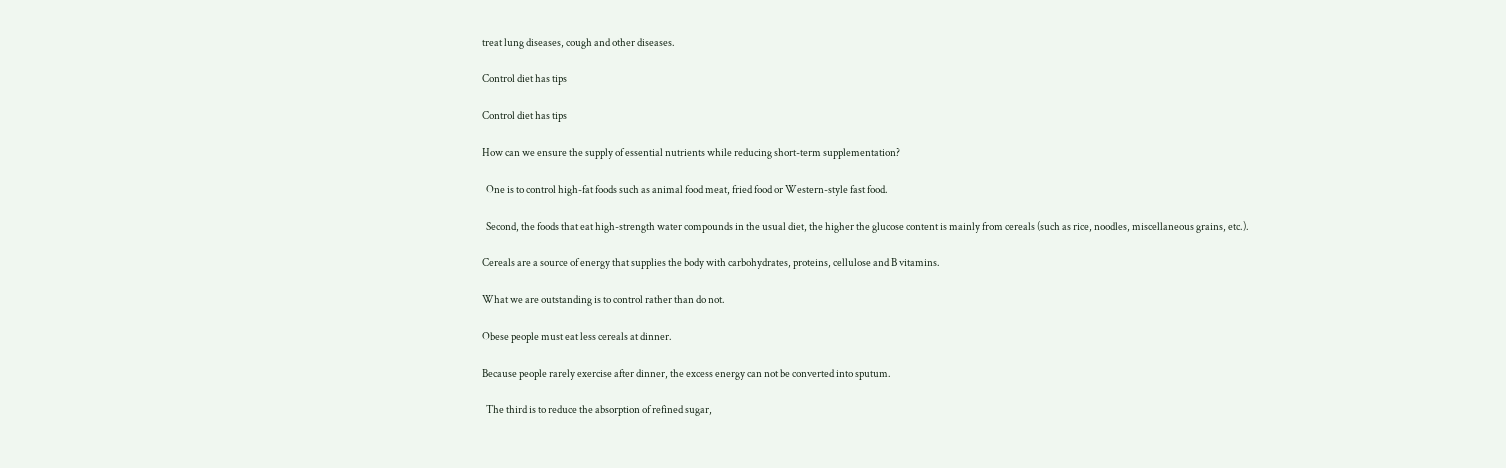treat lung diseases, cough and other diseases.

Control diet has tips

Control diet has tips

How can we ensure the supply of essential nutrients while reducing short-term supplementation?

  One is to control high-fat foods such as animal food meat, fried food or Western-style fast food.

  Second, the foods that eat high-strength water compounds in the usual diet, the higher the glucose content is mainly from cereals (such as rice, noodles, miscellaneous grains, etc.).

Cereals are a source of energy that supplies the body with carbohydrates, proteins, cellulose and B vitamins.

What we are outstanding is to control rather than do not.

Obese people must eat less cereals at dinner.

Because people rarely exercise after dinner, the excess energy can not be converted into sputum.

  The third is to reduce the absorption of refined sugar,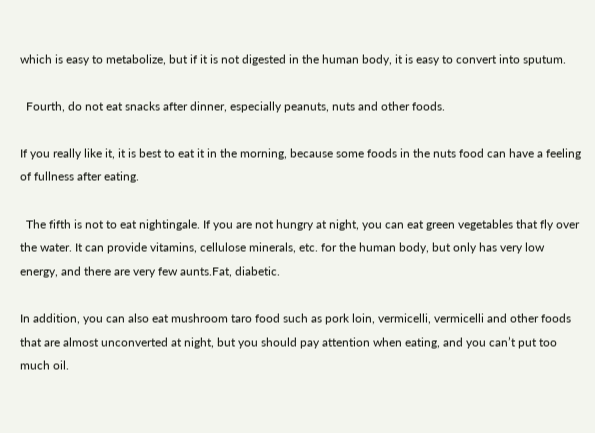which is easy to metabolize, but if it is not digested in the human body, it is easy to convert into sputum.

  Fourth, do not eat snacks after dinner, especially peanuts, nuts and other foods.

If you really like it, it is best to eat it in the morning, because some foods in the nuts food can have a feeling of fullness after eating.

  The fifth is not to eat nightingale. If you are not hungry at night, you can eat green vegetables that fly over the water. It can provide vitamins, cellulose minerals, etc. for the human body, but only has very low energy, and there are very few aunts.Fat, diabetic.

In addition, you can also eat mushroom taro food such as pork loin, vermicelli, vermicelli and other foods that are almost unconverted at night, but you should pay attention when eating, and you can’t put too much oil.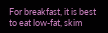For breakfast, it is best to eat low-fat, skim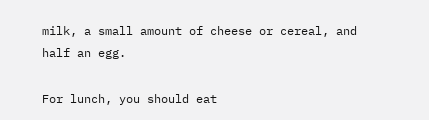milk, a small amount of cheese or cereal, and half an egg.

For lunch, you should eat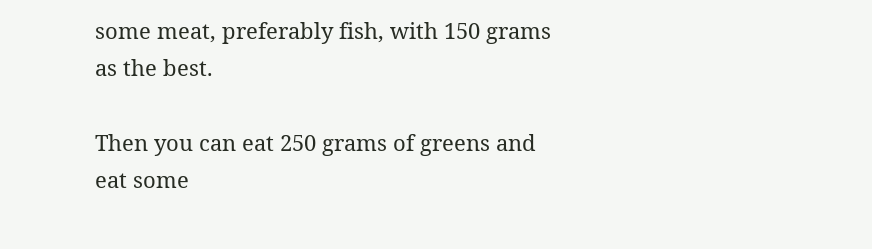some meat, preferably fish, with 150 grams as the best.

Then you can eat 250 grams of greens and eat some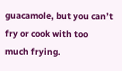guacamole, but you can’t fry or cook with too much frying.